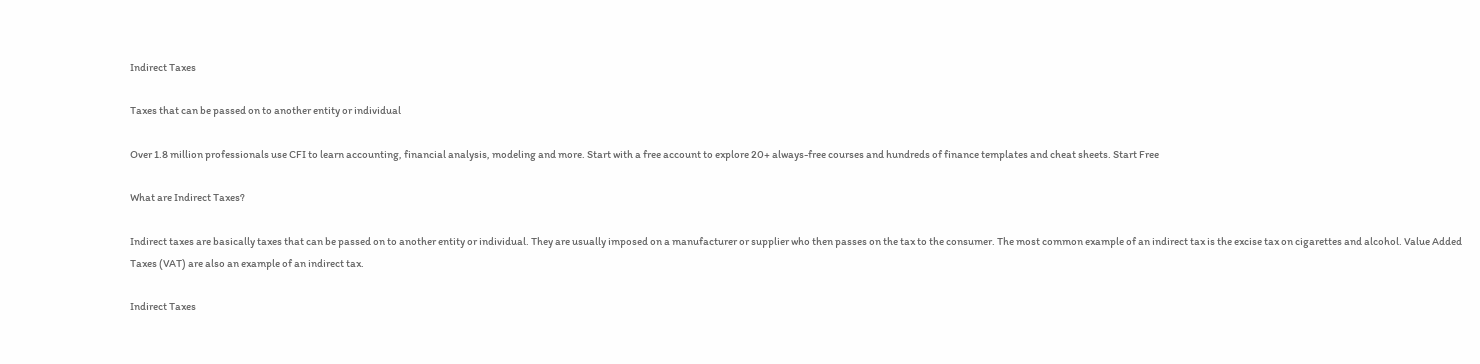Indirect Taxes

Taxes that can be passed on to another entity or individual

Over 1.8 million professionals use CFI to learn accounting, financial analysis, modeling and more. Start with a free account to explore 20+ always-free courses and hundreds of finance templates and cheat sheets. Start Free

What are Indirect Taxes?

Indirect taxes are basically taxes that can be passed on to another entity or individual. They are usually imposed on a manufacturer or supplier who then passes on the tax to the consumer. The most common example of an indirect tax is the excise tax on cigarettes and alcohol. Value Added Taxes (VAT) are also an example of an indirect tax.

Indirect Taxes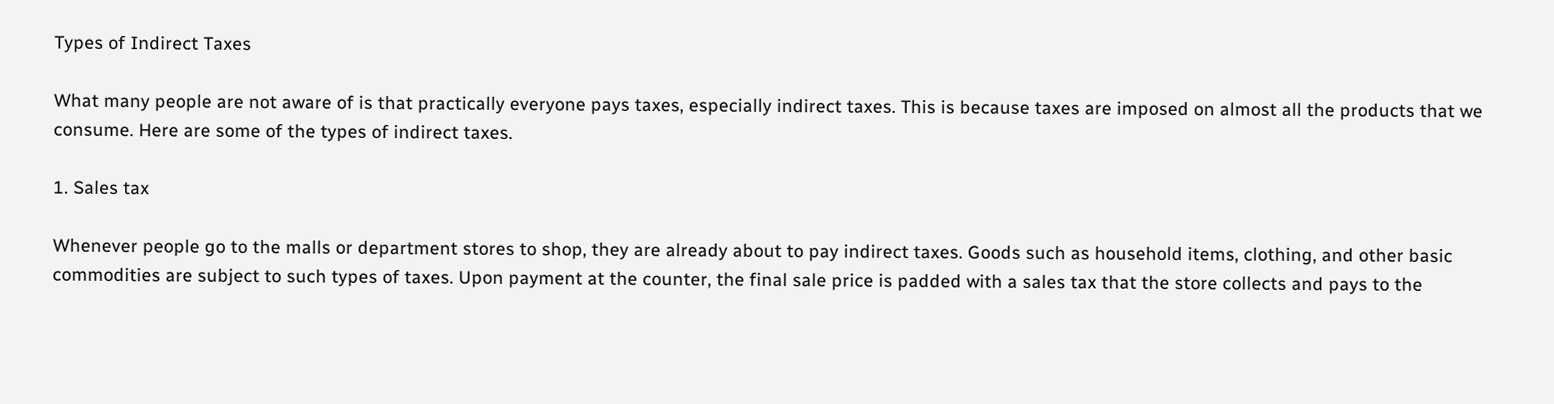Types of Indirect Taxes

What many people are not aware of is that practically everyone pays taxes, especially indirect taxes. This is because taxes are imposed on almost all the products that we consume. Here are some of the types of indirect taxes.

1. Sales tax

Whenever people go to the malls or department stores to shop, they are already about to pay indirect taxes. Goods such as household items, clothing, and other basic commodities are subject to such types of taxes. Upon payment at the counter, the final sale price is padded with a sales tax that the store collects and pays to the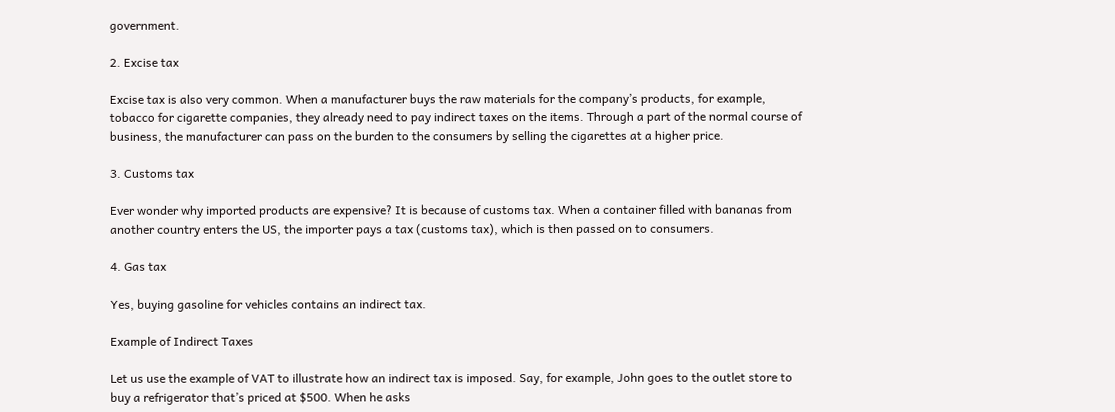government.

2. Excise tax

Excise tax is also very common. When a manufacturer buys the raw materials for the company’s products, for example, tobacco for cigarette companies, they already need to pay indirect taxes on the items. Through a part of the normal course of business, the manufacturer can pass on the burden to the consumers by selling the cigarettes at a higher price.

3. Customs tax

Ever wonder why imported products are expensive? It is because of customs tax. When a container filled with bananas from another country enters the US, the importer pays a tax (customs tax), which is then passed on to consumers.

4. Gas tax

Yes, buying gasoline for vehicles contains an indirect tax.

Example of Indirect Taxes

Let us use the example of VAT to illustrate how an indirect tax is imposed. Say, for example, John goes to the outlet store to buy a refrigerator that’s priced at $500. When he asks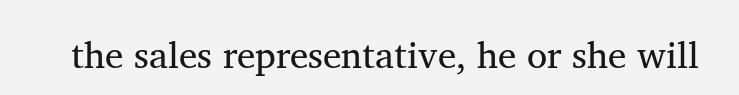the sales representative, he or she will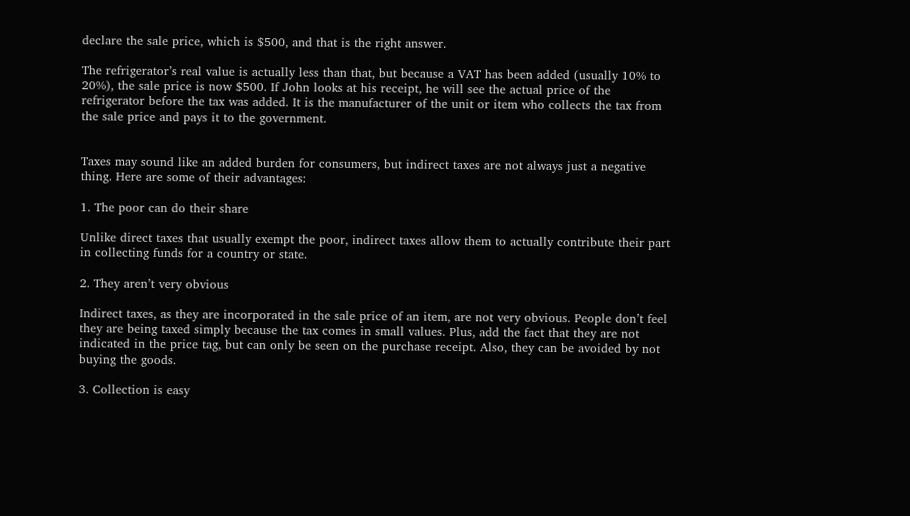declare the sale price, which is $500, and that is the right answer.

The refrigerator’s real value is actually less than that, but because a VAT has been added (usually 10% to 20%), the sale price is now $500. If John looks at his receipt, he will see the actual price of the refrigerator before the tax was added. It is the manufacturer of the unit or item who collects the tax from the sale price and pays it to the government.


Taxes may sound like an added burden for consumers, but indirect taxes are not always just a negative thing. Here are some of their advantages:

1. The poor can do their share

Unlike direct taxes that usually exempt the poor, indirect taxes allow them to actually contribute their part in collecting funds for a country or state.

2. They aren’t very obvious

Indirect taxes, as they are incorporated in the sale price of an item, are not very obvious. People don’t feel they are being taxed simply because the tax comes in small values. Plus, add the fact that they are not indicated in the price tag, but can only be seen on the purchase receipt. Also, they can be avoided by not buying the goods.

3. Collection is easy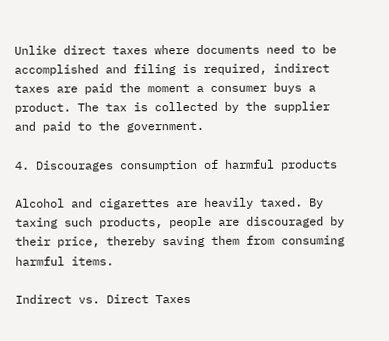Unlike direct taxes where documents need to be accomplished and filing is required, indirect taxes are paid the moment a consumer buys a product. The tax is collected by the supplier and paid to the government.

4. Discourages consumption of harmful products

Alcohol and cigarettes are heavily taxed. By taxing such products, people are discouraged by their price, thereby saving them from consuming harmful items.

Indirect vs. Direct Taxes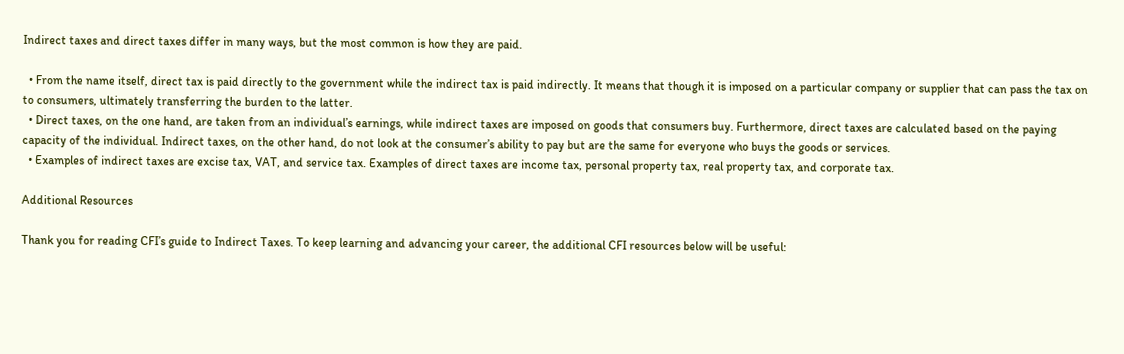Indirect taxes and direct taxes differ in many ways, but the most common is how they are paid.

  • From the name itself, direct tax is paid directly to the government while the indirect tax is paid indirectly. It means that though it is imposed on a particular company or supplier that can pass the tax on to consumers, ultimately transferring the burden to the latter.
  • Direct taxes, on the one hand, are taken from an individual’s earnings, while indirect taxes are imposed on goods that consumers buy. Furthermore, direct taxes are calculated based on the paying capacity of the individual. Indirect taxes, on the other hand, do not look at the consumer’s ability to pay but are the same for everyone who buys the goods or services.
  • Examples of indirect taxes are excise tax, VAT, and service tax. Examples of direct taxes are income tax, personal property tax, real property tax, and corporate tax.

Additional Resources

Thank you for reading CFI’s guide to Indirect Taxes. To keep learning and advancing your career, the additional CFI resources below will be useful: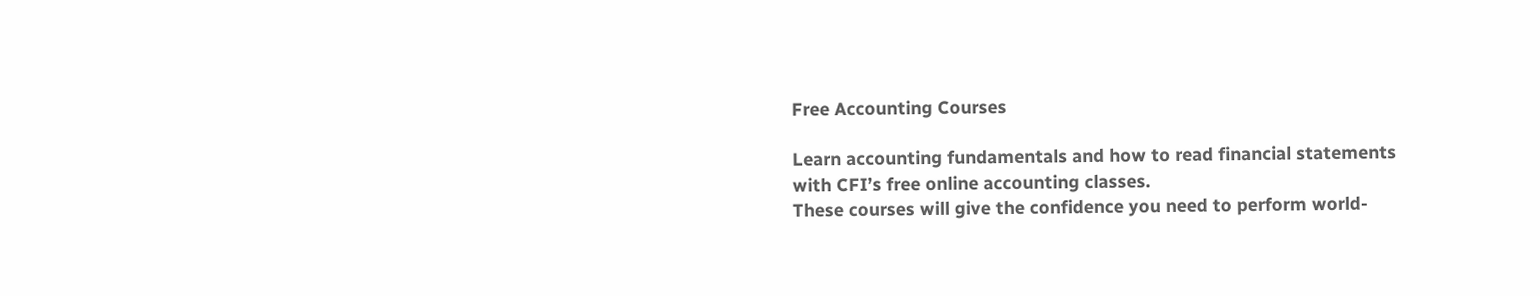Free Accounting Courses

Learn accounting fundamentals and how to read financial statements with CFI’s free online accounting classes.
These courses will give the confidence you need to perform world-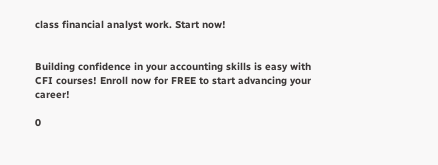class financial analyst work. Start now!


Building confidence in your accounting skills is easy with CFI courses! Enroll now for FREE to start advancing your career!

0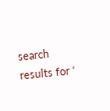search results for ‘